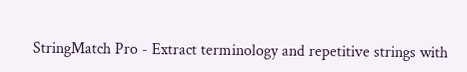StringMatch Pro - Extract terminology and repetitive strings with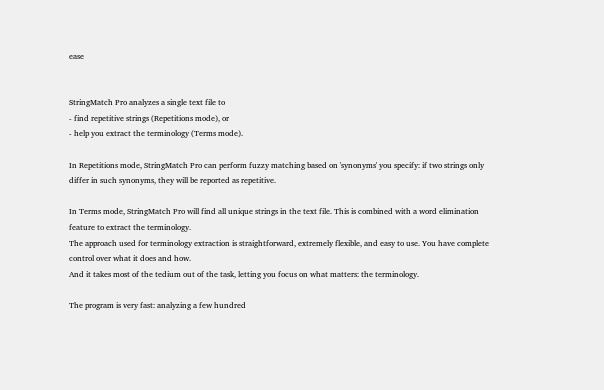ease


StringMatch Pro analyzes a single text file to
- find repetitive strings (Repetitions mode), or
- help you extract the terminology (Terms mode).

In Repetitions mode, StringMatch Pro can perform fuzzy matching based on 'synonyms' you specify: if two strings only differ in such synonyms, they will be reported as repetitive.

In Terms mode, StringMatch Pro will find all unique strings in the text file. This is combined with a word elimination feature to extract the terminology.
The approach used for terminology extraction is straightforward, extremely flexible, and easy to use. You have complete control over what it does and how.
And it takes most of the tedium out of the task, letting you focus on what matters: the terminology.

The program is very fast: analyzing a few hundred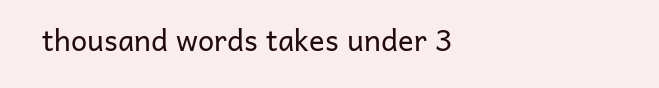thousand words takes under 3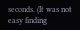seconds. (It was not easy finding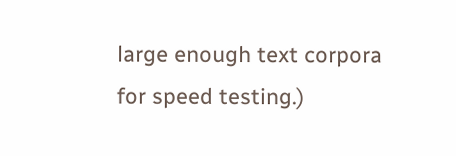large enough text corpora for speed testing.)